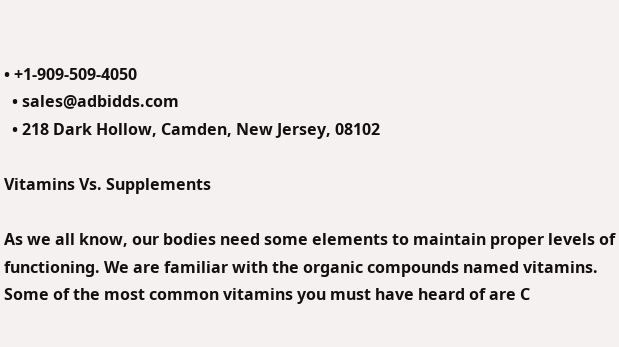• +1-909-509-4050
  • sales@adbidds.com
  • 218 Dark Hollow, Camden, New Jersey, 08102

Vitamins Vs. Supplements

As we all know, our bodies need some elements to maintain proper levels of functioning. We are familiar with the organic compounds named vitamins. Some of the most common vitamins you must have heard of are C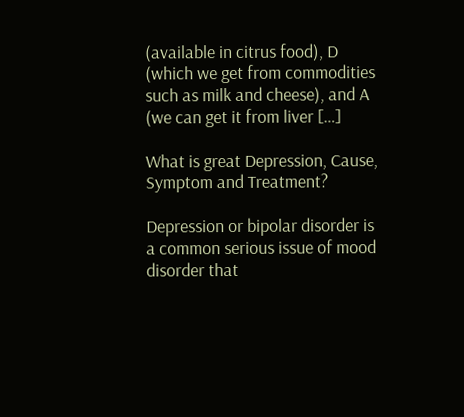(available in citrus food), D (which we get from commodities such as milk and cheese), and A (we can get it from liver […]

What is great Depression, Cause, Symptom and Treatment?

Depression or bipolar disorder is a common serious issue of mood disorder that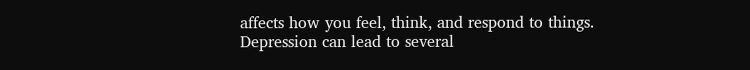affects how you feel, think, and respond to things. Depression can lead to several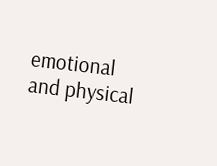emotional and physical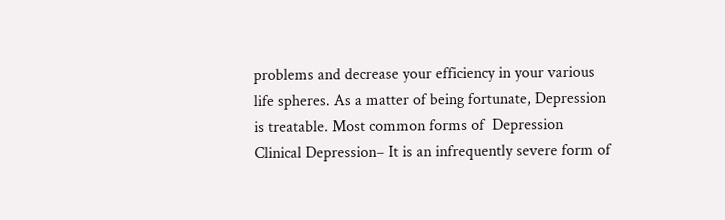problems and decrease your efficiency in your various life spheres. As a matter of being fortunate, Depression is treatable. Most common forms of  Depression Clinical Depression– It is an infrequently severe form of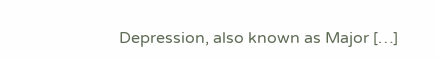Depression, also known as Major […]